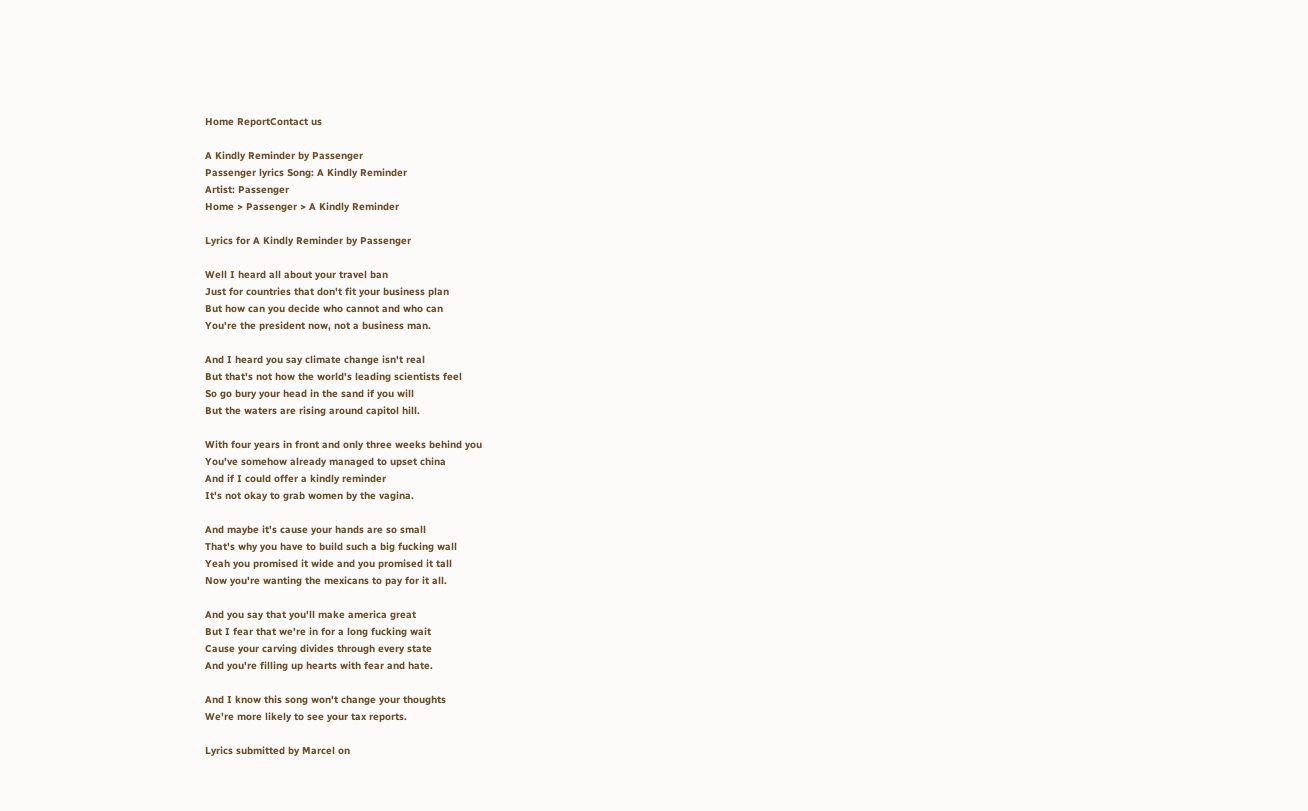Home ReportContact us

A Kindly Reminder by Passenger
Passenger lyrics Song: A Kindly Reminder
Artist: Passenger
Home > Passenger > A Kindly Reminder

Lyrics for A Kindly Reminder by Passenger

Well I heard all about your travel ban
Just for countries that don't fit your business plan
But how can you decide who cannot and who can
You're the president now, not a business man.

And I heard you say climate change isn't real
But that's not how the world's leading scientists feel
So go bury your head in the sand if you will
But the waters are rising around capitol hill.

With four years in front and only three weeks behind you
You've somehow already managed to upset china
And if I could offer a kindly reminder
It's not okay to grab women by the vagina.

And maybe it's cause your hands are so small
That's why you have to build such a big fucking wall
Yeah you promised it wide and you promised it tall
Now you're wanting the mexicans to pay for it all.

And you say that you'll make america great
But I fear that we're in for a long fucking wait
Cause your carving divides through every state
And you're filling up hearts with fear and hate.

And I know this song won't change your thoughts
We're more likely to see your tax reports.

Lyrics submitted by Marcel on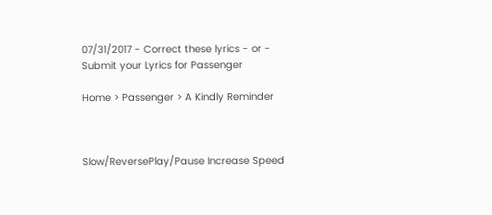07/31/2017 - Correct these lyrics - or - Submit your Lyrics for Passenger

Home > Passenger > A Kindly Reminder



Slow/ReversePlay/Pause Increase Speed